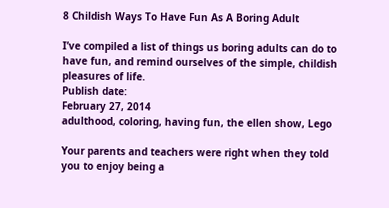8 Childish Ways To Have Fun As A Boring Adult

I’ve compiled a list of things us boring adults can do to have fun, and remind ourselves of the simple, childish pleasures of life.
Publish date:
February 27, 2014
adulthood, coloring, having fun, the ellen show, Lego

Your parents and teachers were right when they told you to enjoy being a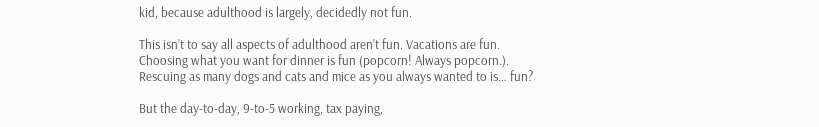kid, because adulthood is largely, decidedly not fun.

This isn’t to say all aspects of adulthood aren’t fun. Vacations are fun. Choosing what you want for dinner is fun (popcorn! Always popcorn.). Rescuing as many dogs and cats and mice as you always wanted to is… fun?

But the day-to-day, 9-to-5 working, tax paying,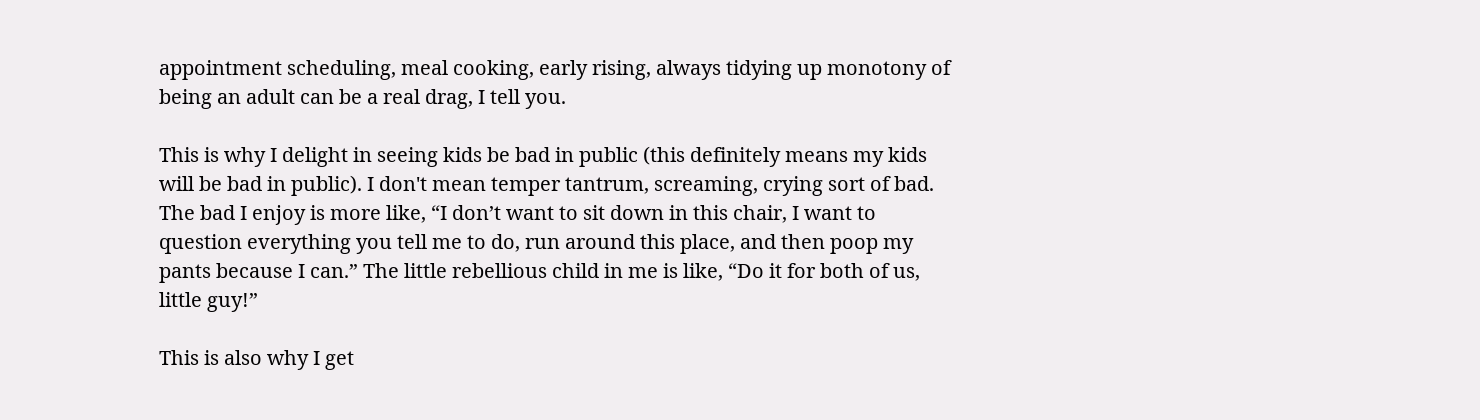appointment scheduling, meal cooking, early rising, always tidying up monotony of being an adult can be a real drag, I tell you.

This is why I delight in seeing kids be bad in public (this definitely means my kids will be bad in public). I don't mean temper tantrum, screaming, crying sort of bad. The bad I enjoy is more like, “I don’t want to sit down in this chair, I want to question everything you tell me to do, run around this place, and then poop my pants because I can.” The little rebellious child in me is like, “Do it for both of us, little guy!”

This is also why I get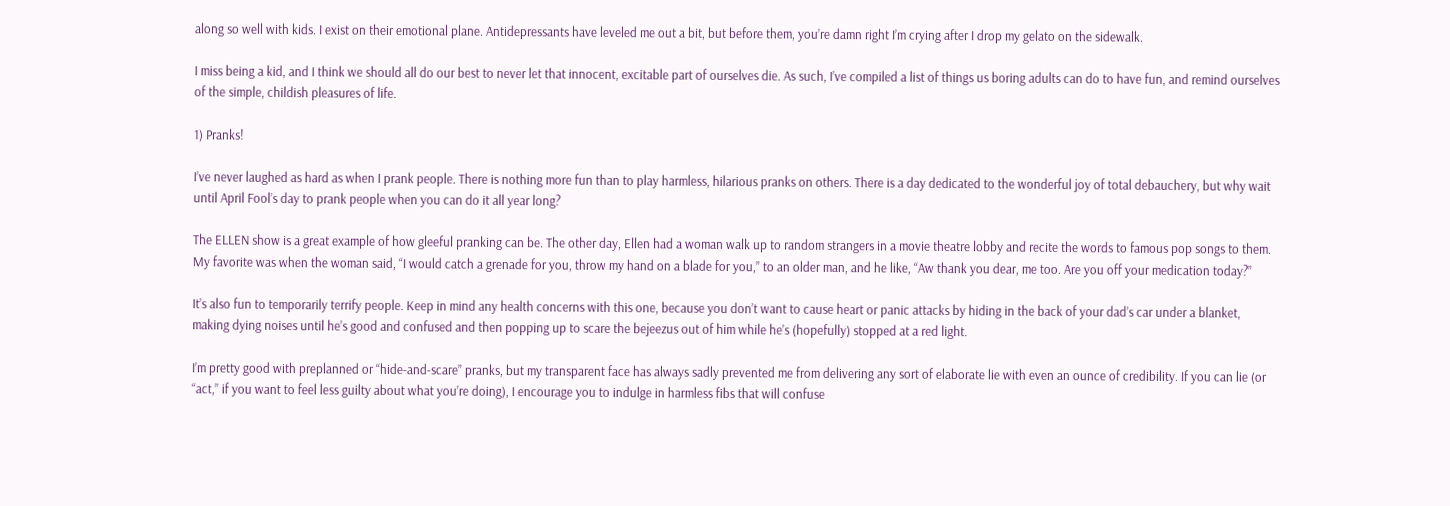along so well with kids. I exist on their emotional plane. Antidepressants have leveled me out a bit, but before them, you’re damn right I’m crying after I drop my gelato on the sidewalk.

I miss being a kid, and I think we should all do our best to never let that innocent, excitable part of ourselves die. As such, I’ve compiled a list of things us boring adults can do to have fun, and remind ourselves of the simple, childish pleasures of life.

1) Pranks!

I’ve never laughed as hard as when I prank people. There is nothing more fun than to play harmless, hilarious pranks on others. There is a day dedicated to the wonderful joy of total debauchery, but why wait until April Fool’s day to prank people when you can do it all year long?

The ELLEN show is a great example of how gleeful pranking can be. The other day, Ellen had a woman walk up to random strangers in a movie theatre lobby and recite the words to famous pop songs to them. My favorite was when the woman said, “I would catch a grenade for you, throw my hand on a blade for you,” to an older man, and he like, “Aw thank you dear, me too. Are you off your medication today?”

It’s also fun to temporarily terrify people. Keep in mind any health concerns with this one, because you don’t want to cause heart or panic attacks by hiding in the back of your dad’s car under a blanket, making dying noises until he’s good and confused and then popping up to scare the bejeezus out of him while he’s (hopefully) stopped at a red light.

I’m pretty good with preplanned or “hide-and-scare” pranks, but my transparent face has always sadly prevented me from delivering any sort of elaborate lie with even an ounce of credibility. If you can lie (or “act,” if you want to feel less guilty about what you’re doing), I encourage you to indulge in harmless fibs that will confuse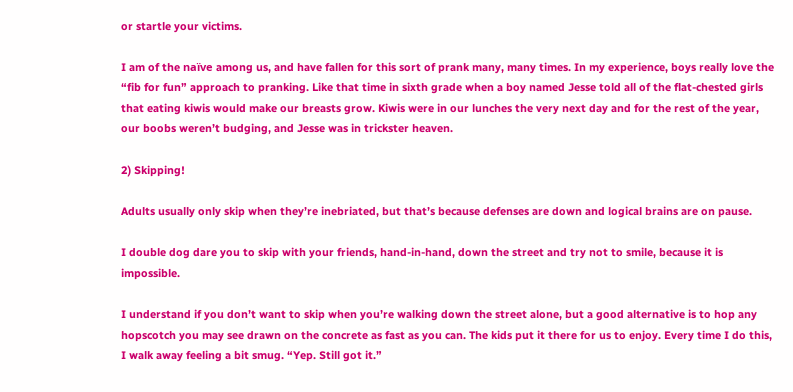or startle your victims.

I am of the naïve among us, and have fallen for this sort of prank many, many times. In my experience, boys really love the “fib for fun” approach to pranking. Like that time in sixth grade when a boy named Jesse told all of the flat-chested girls that eating kiwis would make our breasts grow. Kiwis were in our lunches the very next day and for the rest of the year, our boobs weren’t budging, and Jesse was in trickster heaven.

2) Skipping!

Adults usually only skip when they’re inebriated, but that’s because defenses are down and logical brains are on pause.

I double dog dare you to skip with your friends, hand-in-hand, down the street and try not to smile, because it is impossible.

I understand if you don’t want to skip when you’re walking down the street alone, but a good alternative is to hop any hopscotch you may see drawn on the concrete as fast as you can. The kids put it there for us to enjoy. Every time I do this, I walk away feeling a bit smug. “Yep. Still got it.”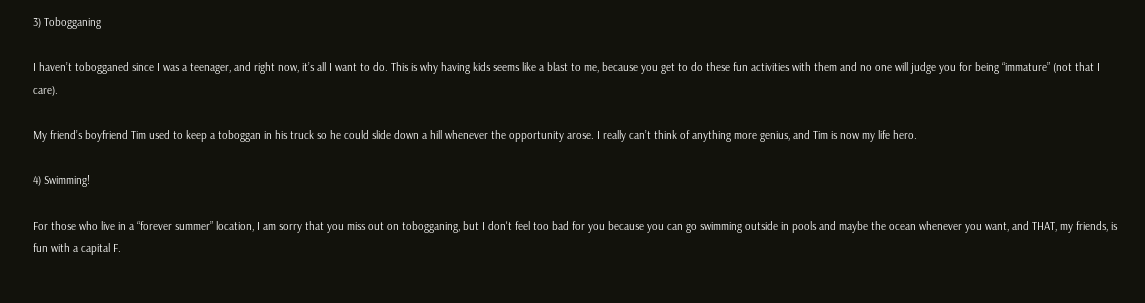3) Tobogganing

I haven’t tobogganed since I was a teenager, and right now, it’s all I want to do. This is why having kids seems like a blast to me, because you get to do these fun activities with them and no one will judge you for being “immature” (not that I care).

My friend’s boyfriend Tim used to keep a toboggan in his truck so he could slide down a hill whenever the opportunity arose. I really can’t think of anything more genius, and Tim is now my life hero.

4) Swimming!

For those who live in a “forever summer” location, I am sorry that you miss out on tobogganing, but I don't feel too bad for you because you can go swimming outside in pools and maybe the ocean whenever you want, and THAT, my friends, is fun with a capital F.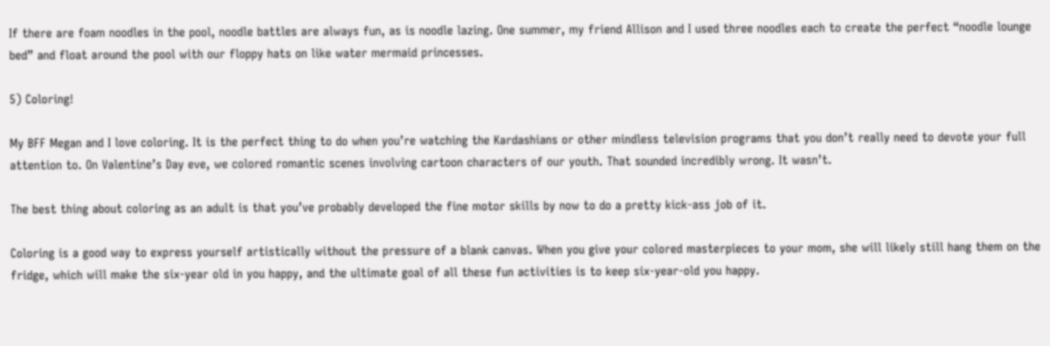If there are foam noodles in the pool, noodle battles are always fun, as is noodle lazing. One summer, my friend Allison and I used three noodles each to create the perfect “noodle lounge bed” and float around the pool with our floppy hats on like water mermaid princesses.

5) Coloring!

My BFF Megan and I love coloring. It is the perfect thing to do when you’re watching the Kardashians or other mindless television programs that you don’t really need to devote your full attention to. On Valentine’s Day eve, we colored romantic scenes involving cartoon characters of our youth. That sounded incredibly wrong. It wasn’t.

The best thing about coloring as an adult is that you’ve probably developed the fine motor skills by now to do a pretty kick-ass job of it.

Coloring is a good way to express yourself artistically without the pressure of a blank canvas. When you give your colored masterpieces to your mom, she will likely still hang them on the fridge, which will make the six-year old in you happy, and the ultimate goal of all these fun activities is to keep six-year-old you happy.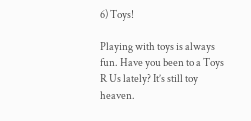6) Toys!

Playing with toys is always fun. Have you been to a Toys R Us lately? It’s still toy heaven.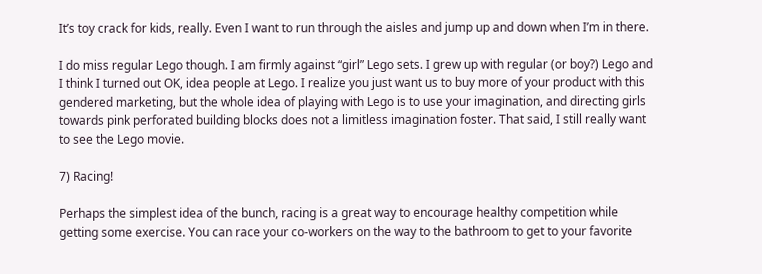It’s toy crack for kids, really. Even I want to run through the aisles and jump up and down when I’m in there.

I do miss regular Lego though. I am firmly against “girl” Lego sets. I grew up with regular (or boy?) Lego and I think I turned out OK, idea people at Lego. I realize you just want us to buy more of your product with this gendered marketing, but the whole idea of playing with Lego is to use your imagination, and directing girls towards pink perforated building blocks does not a limitless imagination foster. That said, I still really want to see the Lego movie.

7) Racing!

Perhaps the simplest idea of the bunch, racing is a great way to encourage healthy competition while getting some exercise. You can race your co-workers on the way to the bathroom to get to your favorite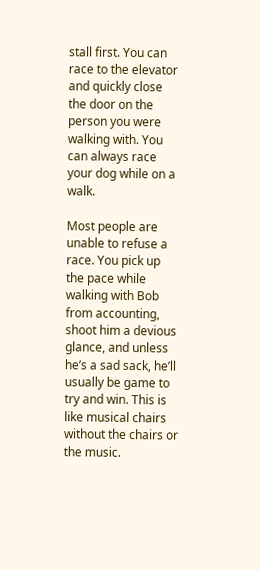stall first. You can race to the elevator and quickly close the door on the person you were walking with. You can always race your dog while on a walk.

Most people are unable to refuse a race. You pick up the pace while walking with Bob from accounting, shoot him a devious glance, and unless he’s a sad sack, he’ll usually be game to try and win. This is like musical chairs without the chairs or the music.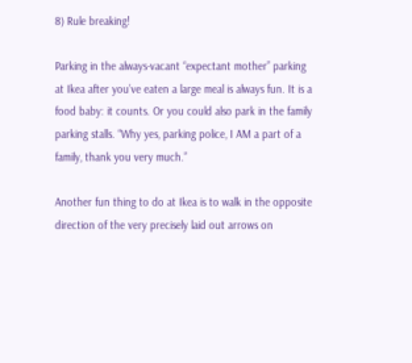8) Rule breaking!

Parking in the always-vacant “expectant mother” parking at Ikea after you’ve eaten a large meal is always fun. It is a food baby: it counts. Or you could also park in the family parking stalls. “Why yes, parking police, I AM a part of a family, thank you very much.”

Another fun thing to do at Ikea is to walk in the opposite direction of the very precisely laid out arrows on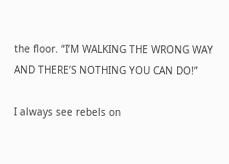the floor. “I’M WALKING THE WRONG WAY AND THERE’S NOTHING YOU CAN DO!”

I always see rebels on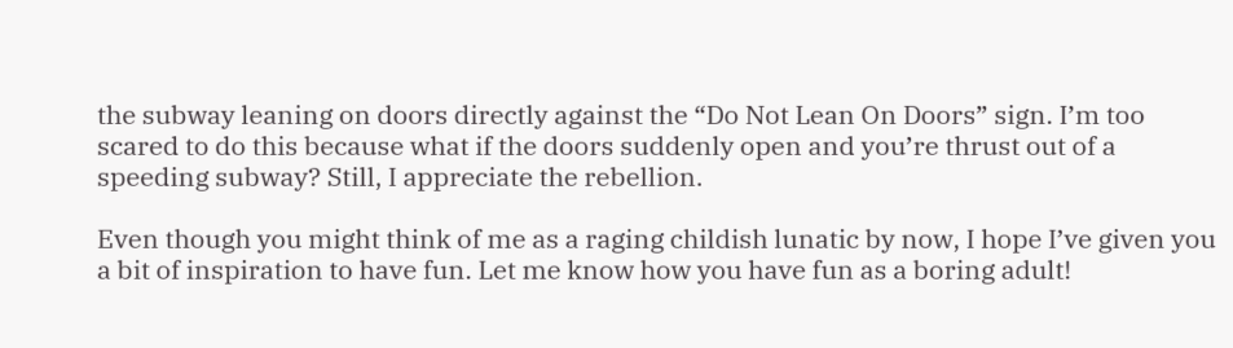the subway leaning on doors directly against the “Do Not Lean On Doors” sign. I’m too scared to do this because what if the doors suddenly open and you’re thrust out of a speeding subway? Still, I appreciate the rebellion.

Even though you might think of me as a raging childish lunatic by now, I hope I’ve given you a bit of inspiration to have fun. Let me know how you have fun as a boring adult!